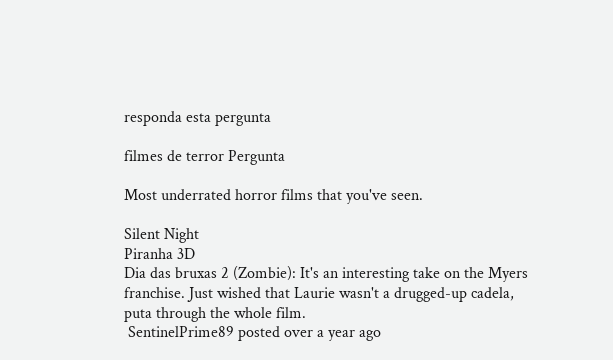responda esta pergunta

filmes de terror Pergunta

Most underrated horror films that you've seen.

Silent Night
Piranha 3D
Dia das bruxas 2 (Zombie): It's an interesting take on the Myers franchise. Just wished that Laurie wasn't a drugged-up cadela, puta through the whole film.
 SentinelPrime89 posted over a year ago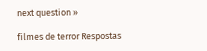next question »

filmes de terror Respostas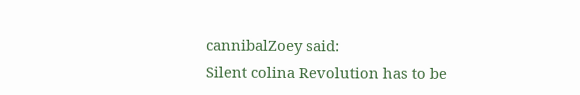cannibalZoey said:
Silent colina Revolution has to be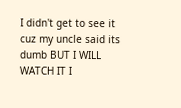I didn't get to see it cuz my uncle said its dumb BUT I WILL WATCH IT I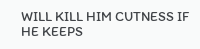WILL KILL HIM CUTNESS IF HE KEEPS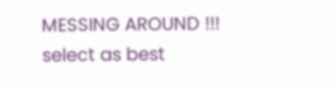MESSING AROUND !!!
select as best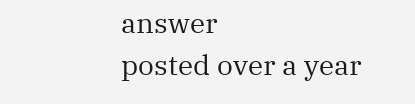answer
posted over a year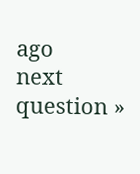ago
next question »